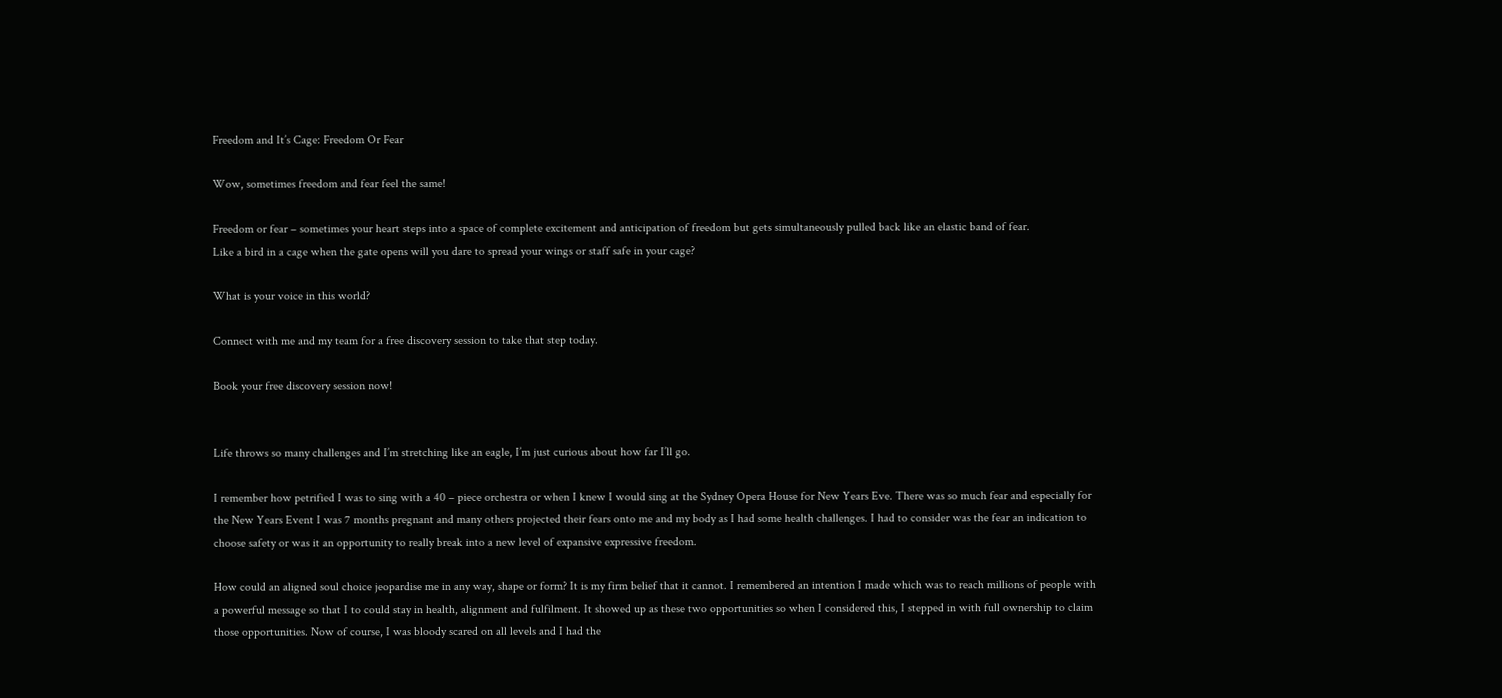Freedom and It’s Cage: Freedom Or Fear

Wow, sometimes freedom and fear feel the same!

Freedom or fear – sometimes your heart steps into a space of complete excitement and anticipation of freedom but gets simultaneously pulled back like an elastic band of fear.
Like a bird in a cage when the gate opens will you dare to spread your wings or staff safe in your cage?

What is your voice in this world?

Connect with me and my team for a free discovery session to take that step today.

Book your free discovery session now!


Life throws so many challenges and I’m stretching like an eagle, I’m just curious about how far I’ll go.

I remember how petrified I was to sing with a 40 – piece orchestra or when I knew I would sing at the Sydney Opera House for New Years Eve. There was so much fear and especially for the New Years Event I was 7 months pregnant and many others projected their fears onto me and my body as I had some health challenges. I had to consider was the fear an indication to choose safety or was it an opportunity to really break into a new level of expansive expressive freedom.

How could an aligned soul choice jeopardise me in any way, shape or form? It is my firm belief that it cannot. I remembered an intention I made which was to reach millions of people with a powerful message so that I to could stay in health, alignment and fulfilment. It showed up as these two opportunities so when I considered this, I stepped in with full ownership to claim those opportunities. Now of course, I was bloody scared on all levels and I had the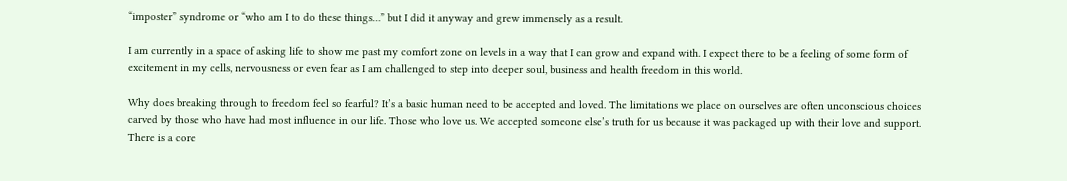“imposter” syndrome or “who am I to do these things…” but I did it anyway and grew immensely as a result.

I am currently in a space of asking life to show me past my comfort zone on levels in a way that I can grow and expand with. I expect there to be a feeling of some form of excitement in my cells, nervousness or even fear as I am challenged to step into deeper soul, business and health freedom in this world.

Why does breaking through to freedom feel so fearful? It’s a basic human need to be accepted and loved. The limitations we place on ourselves are often unconscious choices carved by those who have had most influence in our life. Those who love us. We accepted someone else’s truth for us because it was packaged up with their love and support. There is a core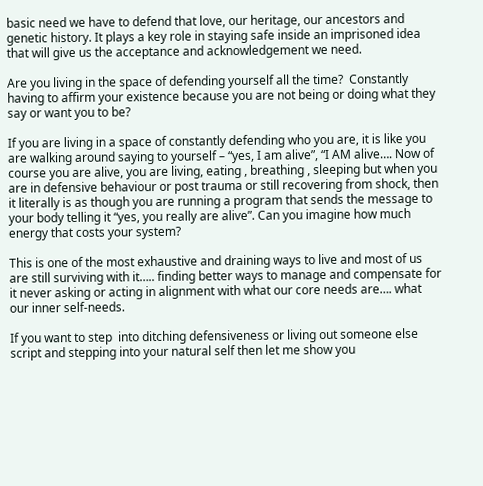basic need we have to defend that love, our heritage, our ancestors and genetic history. It plays a key role in staying safe inside an imprisoned idea that will give us the acceptance and acknowledgement we need.

Are you living in the space of defending yourself all the time?  Constantly having to affirm your existence because you are not being or doing what they say or want you to be?

If you are living in a space of constantly defending who you are, it is like you are walking around saying to yourself – “yes, I am alive”, “I AM alive…. Now of course you are alive, you are living, eating , breathing , sleeping but when you are in defensive behaviour or post trauma or still recovering from shock, then it literally is as though you are running a program that sends the message to your body telling it “yes, you really are alive”. Can you imagine how much energy that costs your system?

This is one of the most exhaustive and draining ways to live and most of us are still surviving with it….. finding better ways to manage and compensate for it never asking or acting in alignment with what our core needs are…. what our inner self-needs.

If you want to step  into ditching defensiveness or living out someone else script and stepping into your natural self then let me show you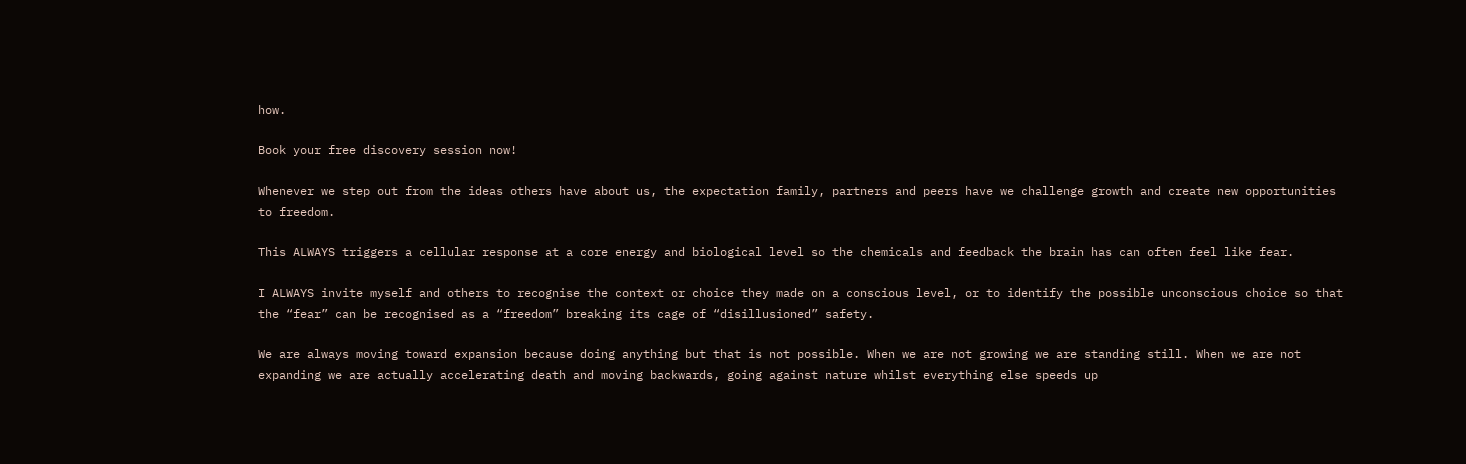how.

Book your free discovery session now!

Whenever we step out from the ideas others have about us, the expectation family, partners and peers have we challenge growth and create new opportunities to freedom.

This ALWAYS triggers a cellular response at a core energy and biological level so the chemicals and feedback the brain has can often feel like fear.

I ALWAYS invite myself and others to recognise the context or choice they made on a conscious level, or to identify the possible unconscious choice so that the “fear” can be recognised as a “freedom” breaking its cage of “disillusioned” safety.

We are always moving toward expansion because doing anything but that is not possible. When we are not growing we are standing still. When we are not expanding we are actually accelerating death and moving backwards, going against nature whilst everything else speeds up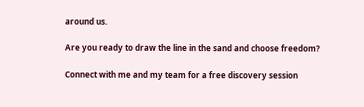around us.

Are you ready to draw the line in the sand and choose freedom?

Connect with me and my team for a free discovery session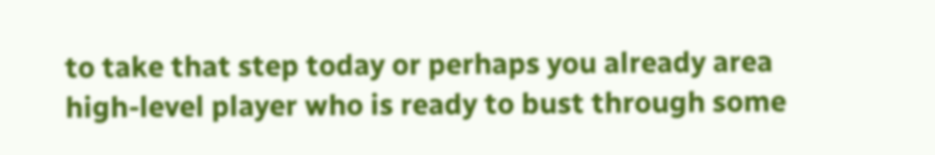to take that step today or perhaps you already area high-level player who is ready to bust through some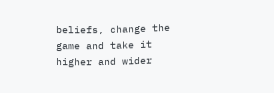beliefs, change the game and take it higher and wider